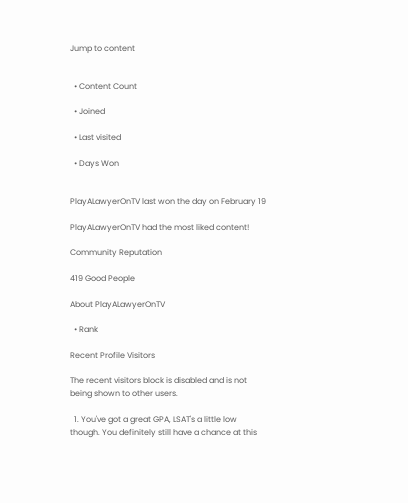Jump to content


  • Content Count

  • Joined

  • Last visited

  • Days Won


PlayALawyerOnTV last won the day on February 19

PlayALawyerOnTV had the most liked content!

Community Reputation

419 Good People

About PlayALawyerOnTV

  • Rank

Recent Profile Visitors

The recent visitors block is disabled and is not being shown to other users.

  1. You've got a great GPA, LSAT's a little low though. You definitely still have a chance at this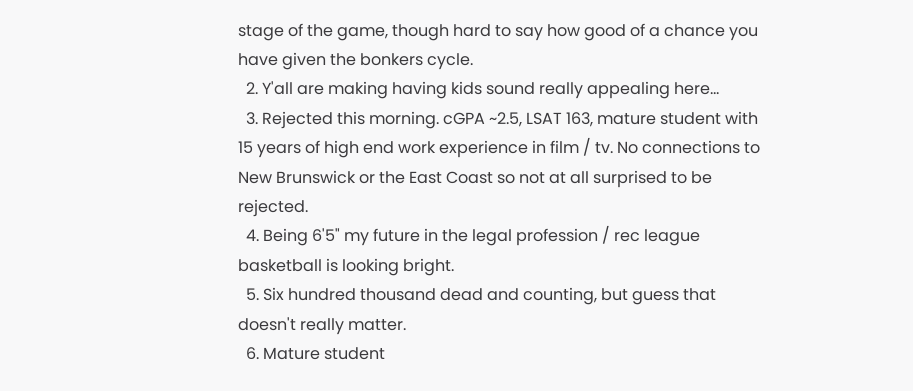stage of the game, though hard to say how good of a chance you have given the bonkers cycle.
  2. Y'all are making having kids sound really appealing here...
  3. Rejected this morning. cGPA ~2.5, LSAT 163, mature student with 15 years of high end work experience in film / tv. No connections to New Brunswick or the East Coast so not at all surprised to be rejected.
  4. Being 6'5" my future in the legal profession / rec league basketball is looking bright.
  5. Six hundred thousand dead and counting, but guess that doesn't really matter.
  6. Mature student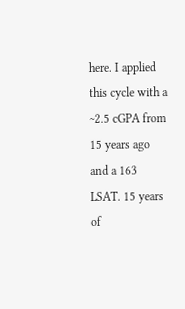here. I applied this cycle with a ~2.5 cGPA from 15 years ago and a 163 LSAT. 15 years of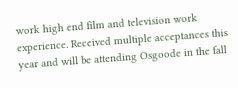work high end film and television work experience. Received multiple acceptances this year and will be attending Osgoode in the fall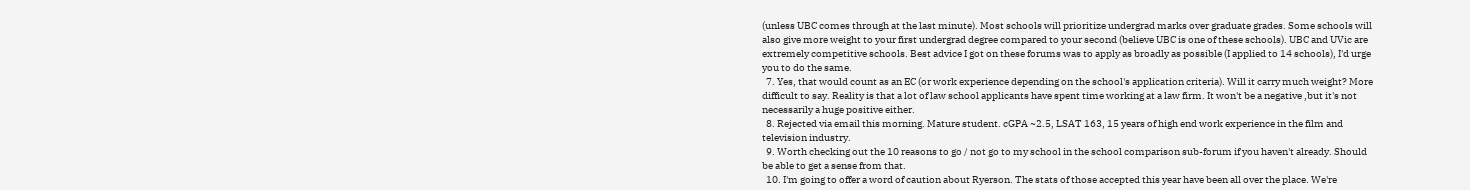(unless UBC comes through at the last minute). Most schools will prioritize undergrad marks over graduate grades. Some schools will also give more weight to your first undergrad degree compared to your second (believe UBC is one of these schools). UBC and UVic are extremely competitive schools. Best advice I got on these forums was to apply as broadly as possible (I applied to 14 schools), I'd urge you to do the same.
  7. Yes, that would count as an EC (or work experience depending on the school's application criteria). Will it carry much weight? More difficult to say. Reality is that a lot of law school applicants have spent time working at a law firm. It won't be a negative ,but it's not necessarily a huge positive either.
  8. Rejected via email this morning. Mature student. cGPA ~2.5, LSAT 163, 15 years of high end work experience in the film and television industry.
  9. Worth checking out the 10 reasons to go / not go to my school in the school comparison sub-forum if you haven't already. Should be able to get a sense from that.
  10. I'm going to offer a word of caution about Ryerson. The stats of those accepted this year have been all over the place. We're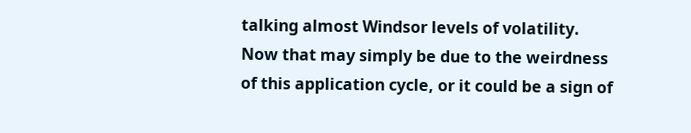talking almost Windsor levels of volatility. Now that may simply be due to the weirdness of this application cycle, or it could be a sign of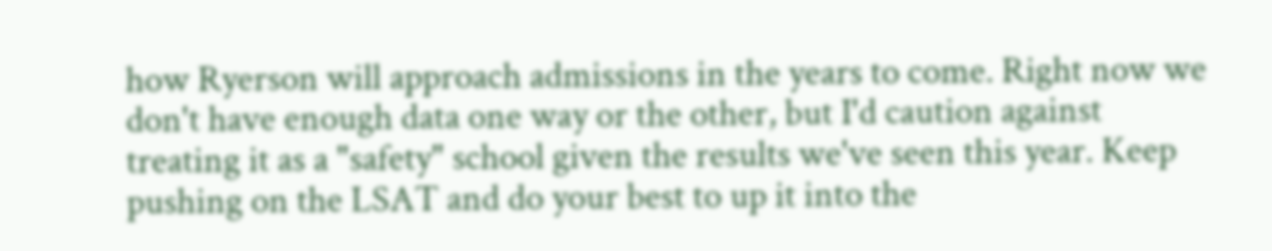how Ryerson will approach admissions in the years to come. Right now we don't have enough data one way or the other, but I'd caution against treating it as a "safety" school given the results we've seen this year. Keep pushing on the LSAT and do your best to up it into the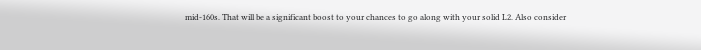mid-160s. That will be a significant boost to your chances to go along with your solid L2. Also consider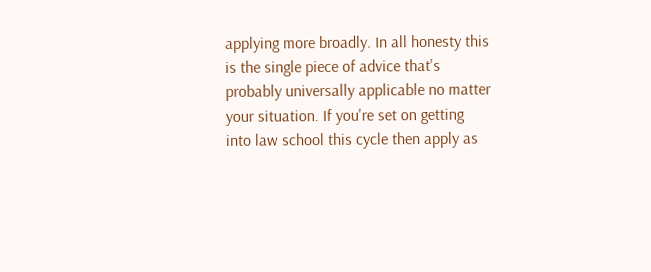applying more broadly. In all honesty this is the single piece of advice that's probably universally applicable no matter your situation. If you're set on getting into law school this cycle then apply as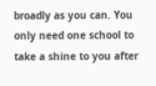broadly as you can. You only need one school to take a shine to you after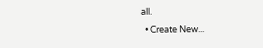all.
  • Create New...